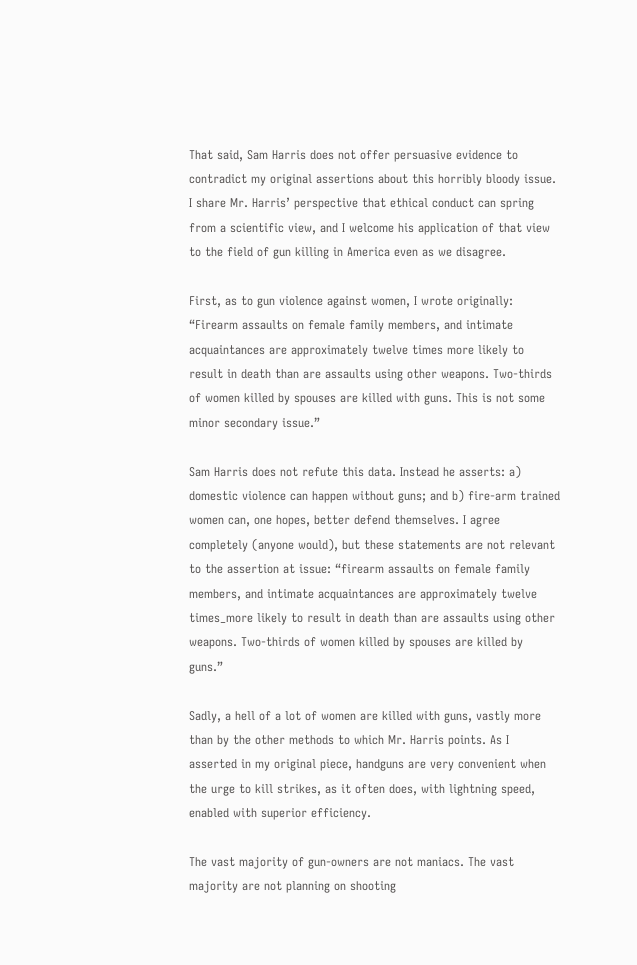That said, Sam Harris does not offer persuasive evidence to contradict my original assertions about this horribly bloody issue.  I share Mr. Harris’ perspective that ethical conduct can spring from a scientific view, and I welcome his application of that view to the field of gun killing in America even as we disagree.

First, as to gun violence against women, I wrote originally: “Firearm assaults on female family members, and intimate acquaintances are approximately twelve times more likely to result in death than are assaults using other weapons. Two-thirds of women killed by spouses are killed with guns. This is not some minor secondary issue.”

Sam Harris does not refute this data. Instead he asserts: a) domestic violence can happen without guns; and b) fire-arm trained women can, one hopes, better defend themselves. I agree completely (anyone would), but these statements are not relevant to the assertion at issue: “firearm assaults on female family members, and intimate acquaintances are approximately twelve times_more likely to result in death than are assaults using other weapons. Two-thirds of women killed by spouses are killed by guns.”

Sadly, a hell of a lot of women are killed with guns, vastly more than by the other methods to which Mr. Harris points. As I asserted in my original piece, handguns are very convenient when the urge to kill strikes, as it often does, with lightning speed, enabled with superior efficiency.

The vast majority of gun-owners are not maniacs. The vast majority are not planning on shooting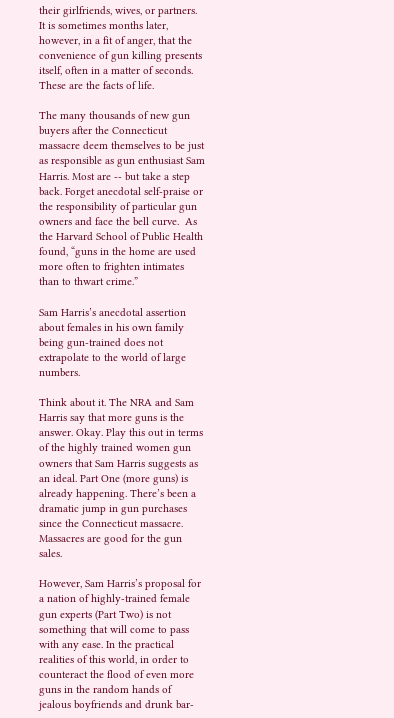their girlfriends, wives, or partners. It is sometimes months later, however, in a fit of anger, that the convenience of gun killing presents itself, often in a matter of seconds. These are the facts of life.

The many thousands of new gun buyers after the Connecticut massacre deem themselves to be just as responsible as gun enthusiast Sam Harris. Most are -- but take a step back. Forget anecdotal self-praise or the responsibility of particular gun owners and face the bell curve.  As the Harvard School of Public Health found, “guns in the home are used more often to frighten intimates than to thwart crime.”

Sam Harris’s anecdotal assertion about females in his own family being gun-trained does not extrapolate to the world of large numbers.

Think about it. The NRA and Sam Harris say that more guns is the answer. Okay. Play this out in terms of the highly trained women gun owners that Sam Harris suggests as an ideal. Part One (more guns) is already happening. There’s been a dramatic jump in gun purchases since the Connecticut massacre. Massacres are good for the gun sales.

However, Sam Harris’s proposal for a nation of highly-trained female gun experts (Part Two) is not something that will come to pass with any ease. In the practical realities of this world, in order to counteract the flood of even more guns in the random hands of jealous boyfriends and drunk bar-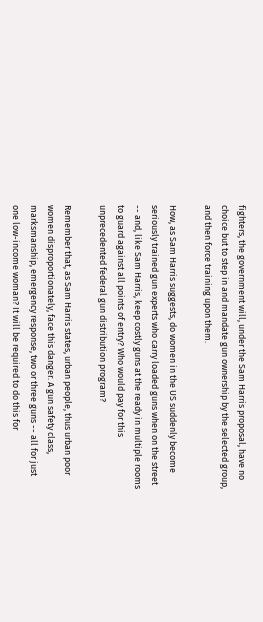fighters, the government will, under the Sam Harris proposal, have no choice but to step in and mandate gun ownership by the selected group, and then force training upon them.

How, as Sam Harris suggests, do women in the US suddenly become seriously trained gun experts who carry loaded guns when on the street -- and, like Sam Harris, keep costly guns at the ready in multiple rooms to guard against all points of entry? Who would pay for this unprecedented federal gun distribution program?

Remember that, as Sam Harris states, urban people, thus urban poor women disproportionately, face this danger. A gun safety class, marksmanship, emergency response, two or three guns -- all for just one low-income woman? It will be required to do this for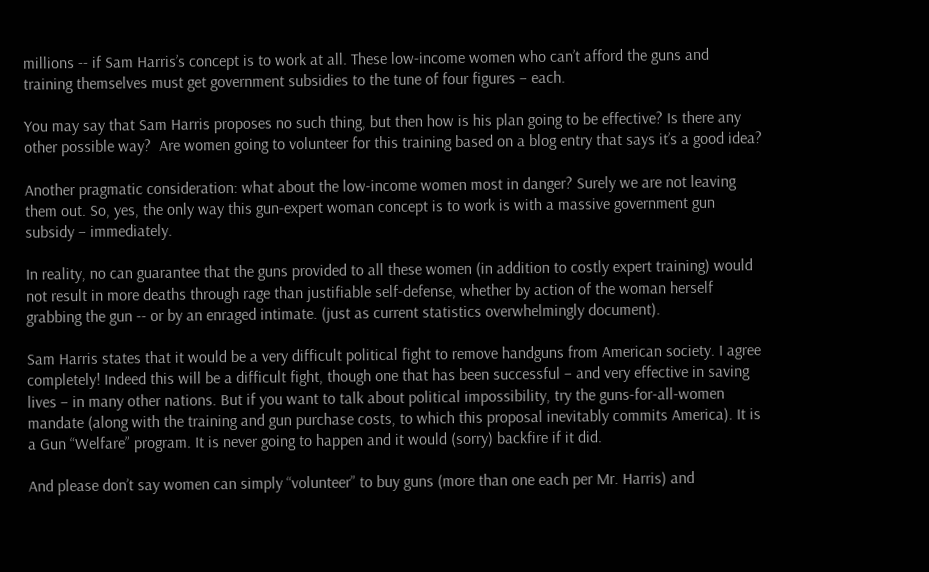millions -- if Sam Harris’s concept is to work at all. These low-income women who can’t afford the guns and training themselves must get government subsidies to the tune of four figures – each.

You may say that Sam Harris proposes no such thing, but then how is his plan going to be effective? Is there any other possible way?  Are women going to volunteer for this training based on a blog entry that says it’s a good idea?

Another pragmatic consideration: what about the low-income women most in danger? Surely we are not leaving them out. So, yes, the only way this gun-expert woman concept is to work is with a massive government gun subsidy – immediately.

In reality, no can guarantee that the guns provided to all these women (in addition to costly expert training) would not result in more deaths through rage than justifiable self-defense, whether by action of the woman herself grabbing the gun -- or by an enraged intimate. (just as current statistics overwhelmingly document).

Sam Harris states that it would be a very difficult political fight to remove handguns from American society. I agree completely! Indeed this will be a difficult fight, though one that has been successful – and very effective in saving lives – in many other nations. But if you want to talk about political impossibility, try the guns-for-all-women mandate (along with the training and gun purchase costs, to which this proposal inevitably commits America). It is a Gun “Welfare” program. It is never going to happen and it would (sorry) backfire if it did.

And please don’t say women can simply “volunteer” to buy guns (more than one each per Mr. Harris) and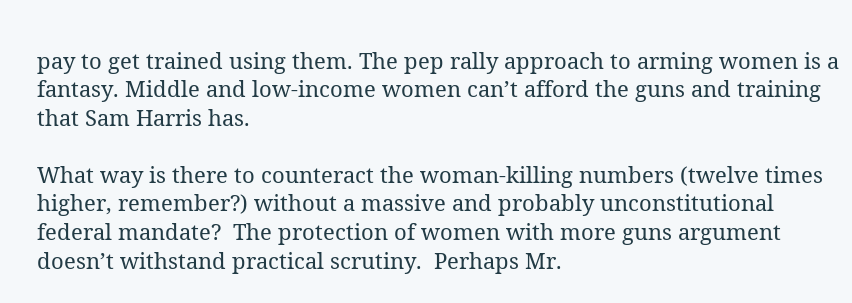pay to get trained using them. The pep rally approach to arming women is a fantasy. Middle and low-income women can’t afford the guns and training that Sam Harris has.

What way is there to counteract the woman-killing numbers (twelve times higher, remember?) without a massive and probably unconstitutional federal mandate?  The protection of women with more guns argument doesn’t withstand practical scrutiny.  Perhaps Mr.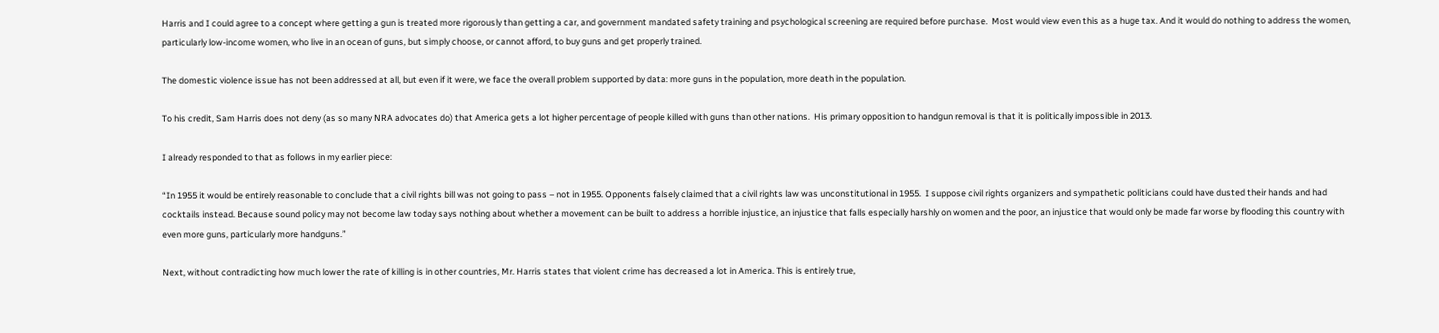Harris and I could agree to a concept where getting a gun is treated more rigorously than getting a car, and government mandated safety training and psychological screening are required before purchase.  Most would view even this as a huge tax. And it would do nothing to address the women, particularly low-income women, who live in an ocean of guns, but simply choose, or cannot afford, to buy guns and get properly trained.

The domestic violence issue has not been addressed at all, but even if it were, we face the overall problem supported by data: more guns in the population, more death in the population.

To his credit, Sam Harris does not deny (as so many NRA advocates do) that America gets a lot higher percentage of people killed with guns than other nations.  His primary opposition to handgun removal is that it is politically impossible in 2013.

I already responded to that as follows in my earlier piece:

“In 1955 it would be entirely reasonable to conclude that a civil rights bill was not going to pass – not in 1955. Opponents falsely claimed that a civil rights law was unconstitutional in 1955.  I suppose civil rights organizers and sympathetic politicians could have dusted their hands and had cocktails instead. Because sound policy may not become law today says nothing about whether a movement can be built to address a horrible injustice, an injustice that falls especially harshly on women and the poor, an injustice that would only be made far worse by flooding this country with even more guns, particularly more handguns.”

Next, without contradicting how much lower the rate of killing is in other countries, Mr. Harris states that violent crime has decreased a lot in America. This is entirely true,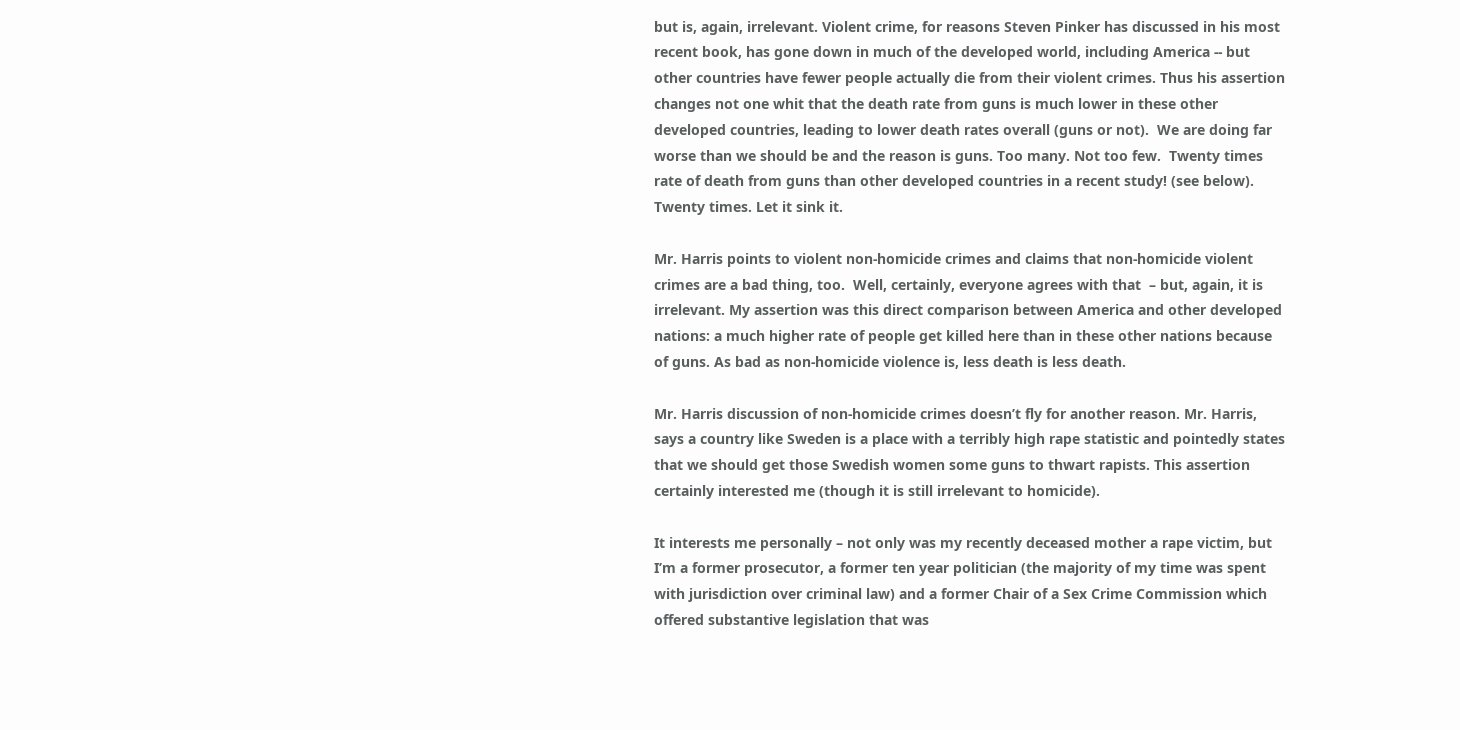but is, again, irrelevant. Violent crime, for reasons Steven Pinker has discussed in his most recent book, has gone down in much of the developed world, including America -- but other countries have fewer people actually die from their violent crimes. Thus his assertion changes not one whit that the death rate from guns is much lower in these other developed countries, leading to lower death rates overall (guns or not).  We are doing far worse than we should be and the reason is guns. Too many. Not too few.  Twenty times rate of death from guns than other developed countries in a recent study! (see below).  Twenty times. Let it sink it.

Mr. Harris points to violent non-homicide crimes and claims that non-homicide violent crimes are a bad thing, too.  Well, certainly, everyone agrees with that  – but, again, it is irrelevant. My assertion was this direct comparison between America and other developed nations: a much higher rate of people get killed here than in these other nations because of guns. As bad as non-homicide violence is, less death is less death.

Mr. Harris discussion of non-homicide crimes doesn’t fly for another reason. Mr. Harris, says a country like Sweden is a place with a terribly high rape statistic and pointedly states that we should get those Swedish women some guns to thwart rapists. This assertion certainly interested me (though it is still irrelevant to homicide).

It interests me personally – not only was my recently deceased mother a rape victim, but I’m a former prosecutor, a former ten year politician (the majority of my time was spent with jurisdiction over criminal law) and a former Chair of a Sex Crime Commission which offered substantive legislation that was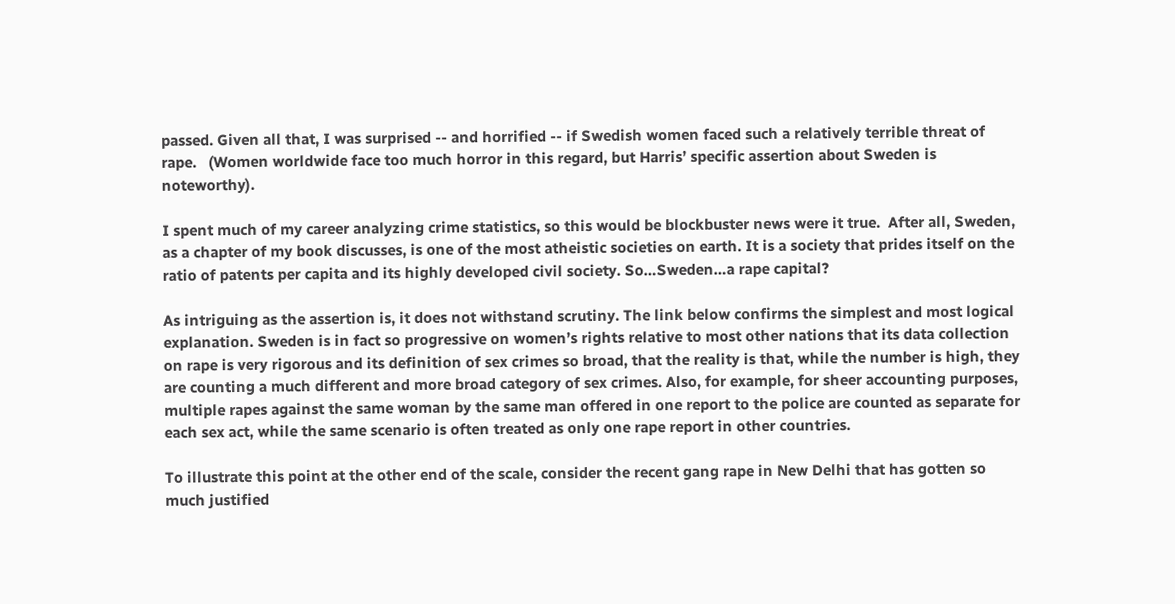passed. Given all that, I was surprised -- and horrified -- if Swedish women faced such a relatively terrible threat of rape.   (Women worldwide face too much horror in this regard, but Harris’ specific assertion about Sweden is noteworthy).

I spent much of my career analyzing crime statistics, so this would be blockbuster news were it true.  After all, Sweden, as a chapter of my book discusses, is one of the most atheistic societies on earth. It is a society that prides itself on the ratio of patents per capita and its highly developed civil society. So…Sweden…a rape capital?

As intriguing as the assertion is, it does not withstand scrutiny. The link below confirms the simplest and most logical explanation. Sweden is in fact so progressive on women’s rights relative to most other nations that its data collection on rape is very rigorous and its definition of sex crimes so broad, that the reality is that, while the number is high, they are counting a much different and more broad category of sex crimes. Also, for example, for sheer accounting purposes, multiple rapes against the same woman by the same man offered in one report to the police are counted as separate for each sex act, while the same scenario is often treated as only one rape report in other countries.

To illustrate this point at the other end of the scale, consider the recent gang rape in New Delhi that has gotten so much justified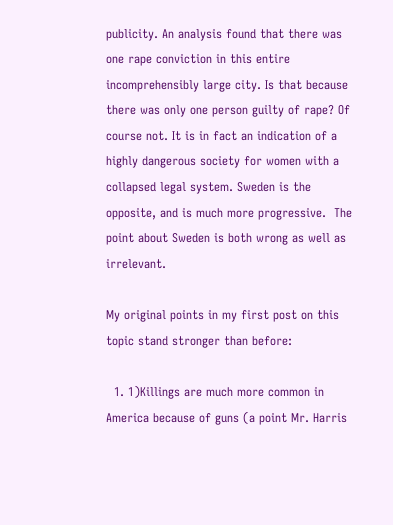publicity. An analysis found that there was one rape conviction in this entire incomprehensibly large city. Is that because there was only one person guilty of rape? Of course not. It is in fact an indication of a highly dangerous society for women with a collapsed legal system. Sweden is the opposite, and is much more progressive.  The point about Sweden is both wrong as well as irrelevant.

My original points in my first post on this topic stand stronger than before:

  1. 1)Killings are much more common in America because of guns (a point Mr. Harris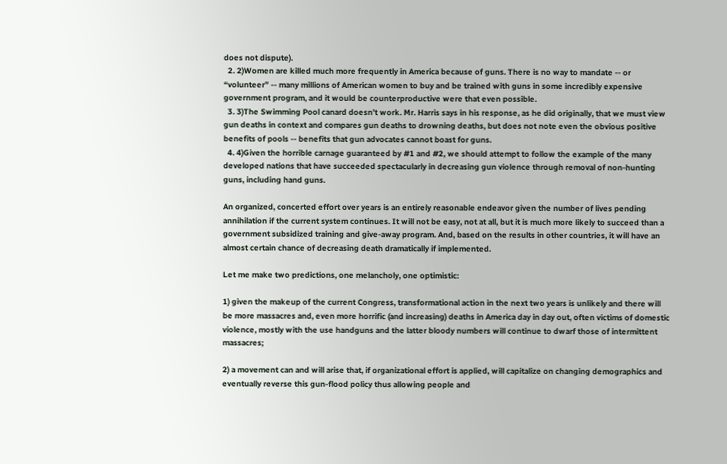does not dispute).
  2. 2)Women are killed much more frequently in America because of guns. There is no way to mandate -- or “volunteer” -- many millions of American women to buy and be trained with guns in some incredibly expensive government program, and it would be counterproductive were that even possible.
  3. 3)The Swimming Pool canard doesn’t work. Mr. Harris says in his response, as he did originally, that we must view gun deaths in context and compares gun deaths to drowning deaths, but does not note even the obvious positive benefits of pools -- benefits that gun advocates cannot boast for guns.
  4. 4)Given the horrible carnage guaranteed by #1 and #2, we should attempt to follow the example of the many developed nations that have succeeded spectacularly in decreasing gun violence through removal of non-hunting guns, including hand guns.

An organized, concerted effort over years is an entirely reasonable endeavor given the number of lives pending annihilation if the current system continues. It will not be easy, not at all, but it is much more likely to succeed than a government subsidized training and give-away program. And, based on the results in other countries, it will have an almost certain chance of decreasing death dramatically if implemented.

Let me make two predictions, one melancholy, one optimistic:

1) given the makeup of the current Congress, transformational action in the next two years is unlikely and there will be more massacres and, even more horrific (and increasing) deaths in America day in day out, often victims of domestic violence, mostly with the use handguns and the latter bloody numbers will continue to dwarf those of intermittent massacres;

2) a movement can and will arise that, if organizational effort is applied, will capitalize on changing demographics and eventually reverse this gun-flood policy thus allowing people and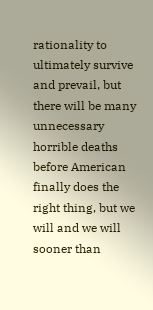rationality to ultimately survive and prevail, but there will be many unnecessary horrible deaths before American finally does the right thing, but we will and we will sooner than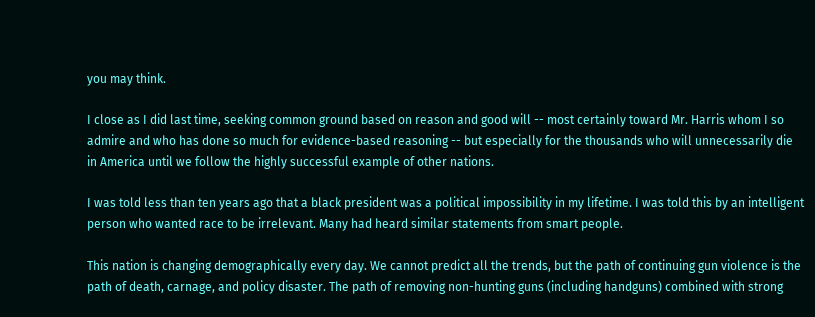you may think.

I close as I did last time, seeking common ground based on reason and good will -- most certainly toward Mr. Harris whom I so admire and who has done so much for evidence-based reasoning -- but especially for the thousands who will unnecessarily die in America until we follow the highly successful example of other nations.

I was told less than ten years ago that a black president was a political impossibility in my lifetime. I was told this by an intelligent person who wanted race to be irrelevant. Many had heard similar statements from smart people.

This nation is changing demographically every day. We cannot predict all the trends, but the path of continuing gun violence is the path of death, carnage, and policy disaster. The path of removing non-hunting guns (including handguns) combined with strong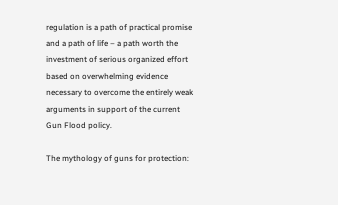regulation is a path of practical promise and a path of life – a path worth the investment of serious organized effort based on overwhelming evidence necessary to overcome the entirely weak arguments in support of the current Gun Flood policy.

The mythology of guns for protection: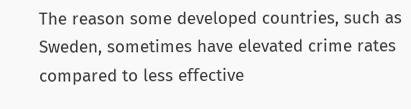The reason some developed countries, such as Sweden, sometimes have elevated crime rates compared to less effective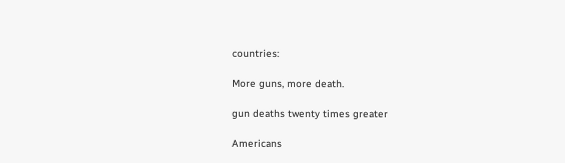countries:

More guns, more death.

gun deaths twenty times greater

Americans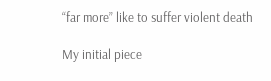“far more” like to suffer violent death

My initial piece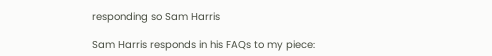responding so Sam Harris

Sam Harris responds in his FAQs to my piece: